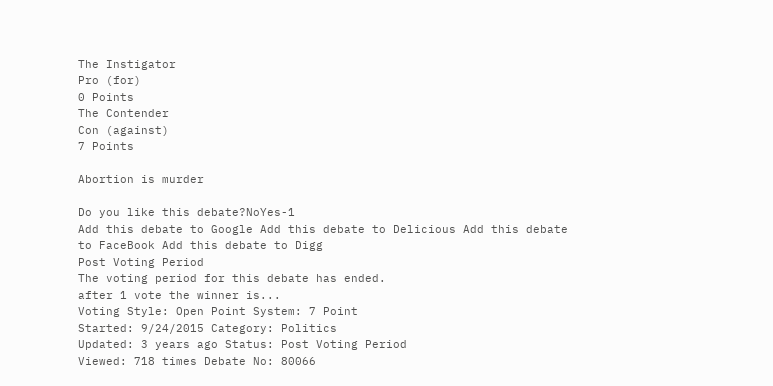The Instigator
Pro (for)
0 Points
The Contender
Con (against)
7 Points

Abortion is murder

Do you like this debate?NoYes-1
Add this debate to Google Add this debate to Delicious Add this debate to FaceBook Add this debate to Digg
Post Voting Period
The voting period for this debate has ended.
after 1 vote the winner is...
Voting Style: Open Point System: 7 Point
Started: 9/24/2015 Category: Politics
Updated: 3 years ago Status: Post Voting Period
Viewed: 718 times Debate No: 80066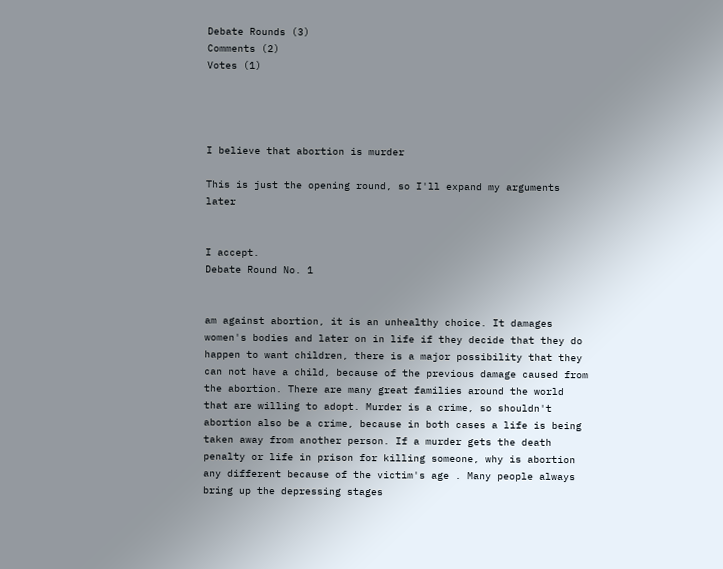Debate Rounds (3)
Comments (2)
Votes (1)




I believe that abortion is murder

This is just the opening round, so I'll expand my arguments later


I accept.
Debate Round No. 1


am against abortion, it is an unhealthy choice. It damages women's bodies and later on in life if they decide that they do happen to want children, there is a major possibility that they can not have a child, because of the previous damage caused from the abortion. There are many great families around the world that are willing to adopt. Murder is a crime, so shouldn't abortion also be a crime, because in both cases a life is being taken away from another person. If a murder gets the death penalty or life in prison for killing someone, why is abortion any different because of the victim's age . Many people always bring up the depressing stages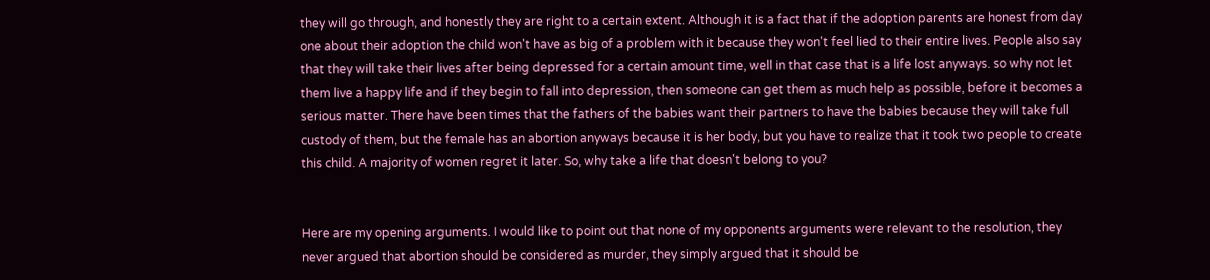they will go through, and honestly they are right to a certain extent. Although it is a fact that if the adoption parents are honest from day one about their adoption the child won't have as big of a problem with it because they won't feel lied to their entire lives. People also say that they will take their lives after being depressed for a certain amount time, well in that case that is a life lost anyways. so why not let them live a happy life and if they begin to fall into depression, then someone can get them as much help as possible, before it becomes a serious matter. There have been times that the fathers of the babies want their partners to have the babies because they will take full custody of them, but the female has an abortion anyways because it is her body, but you have to realize that it took two people to create this child. A majority of women regret it later. So, why take a life that doesn't belong to you?


Here are my opening arguments. I would like to point out that none of my opponents arguments were relevant to the resolution, they never argued that abortion should be considered as murder, they simply argued that it should be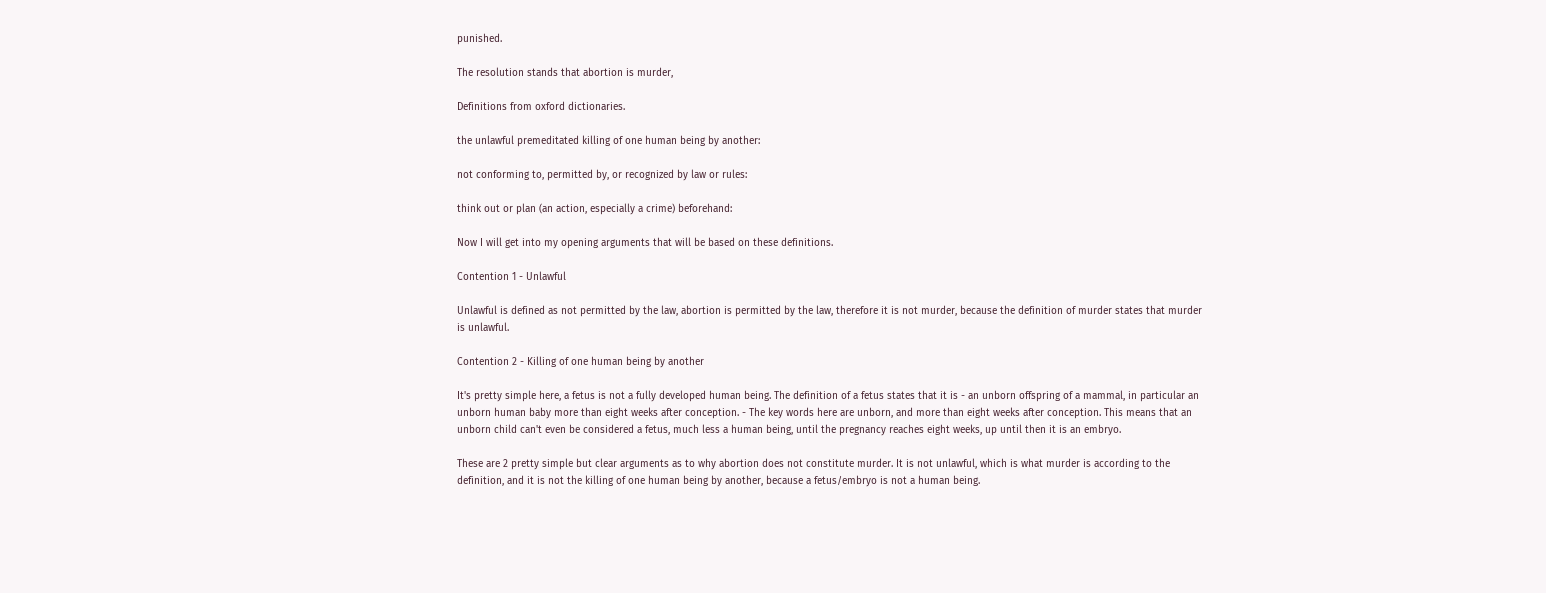punished.

The resolution stands that abortion is murder,

Definitions from oxford dictionaries.

the unlawful premeditated killing of one human being by another:

not conforming to, permitted by, or recognized by law or rules:

think out or plan (an action, especially a crime) beforehand:

Now I will get into my opening arguments that will be based on these definitions.

Contention 1 - Unlawful

Unlawful is defined as not permitted by the law, abortion is permitted by the law, therefore it is not murder, because the definition of murder states that murder is unlawful.

Contention 2 - Killing of one human being by another

It's pretty simple here, a fetus is not a fully developed human being. The definition of a fetus states that it is - an unborn offspring of a mammal, in particular an unborn human baby more than eight weeks after conception. - The key words here are unborn, and more than eight weeks after conception. This means that an unborn child can't even be considered a fetus, much less a human being, until the pregnancy reaches eight weeks, up until then it is an embryo.

These are 2 pretty simple but clear arguments as to why abortion does not constitute murder. It is not unlawful, which is what murder is according to the definition, and it is not the killing of one human being by another, because a fetus/embryo is not a human being.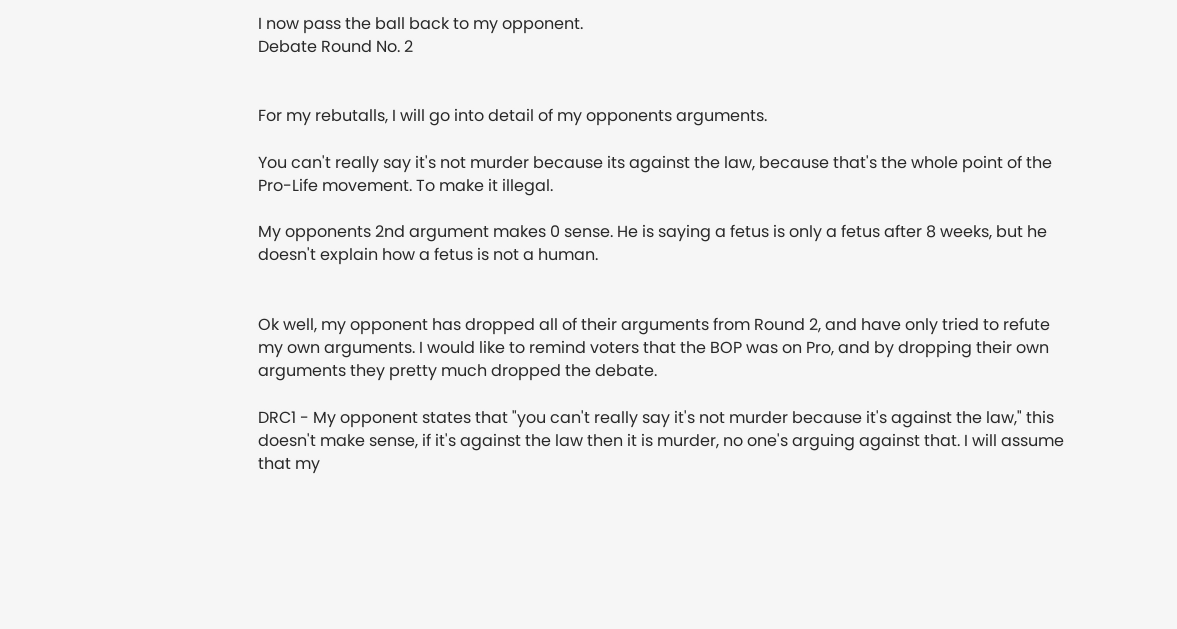I now pass the ball back to my opponent.
Debate Round No. 2


For my rebutalls, I will go into detail of my opponents arguments.

You can't really say it's not murder because its against the law, because that's the whole point of the Pro-Life movement. To make it illegal.

My opponents 2nd argument makes 0 sense. He is saying a fetus is only a fetus after 8 weeks, but he doesn't explain how a fetus is not a human.


Ok well, my opponent has dropped all of their arguments from Round 2, and have only tried to refute my own arguments. I would like to remind voters that the BOP was on Pro, and by dropping their own arguments they pretty much dropped the debate.

DRC1 - My opponent states that "you can't really say it's not murder because it's against the law," this doesn't make sense, if it's against the law then it is murder, no one's arguing against that. I will assume that my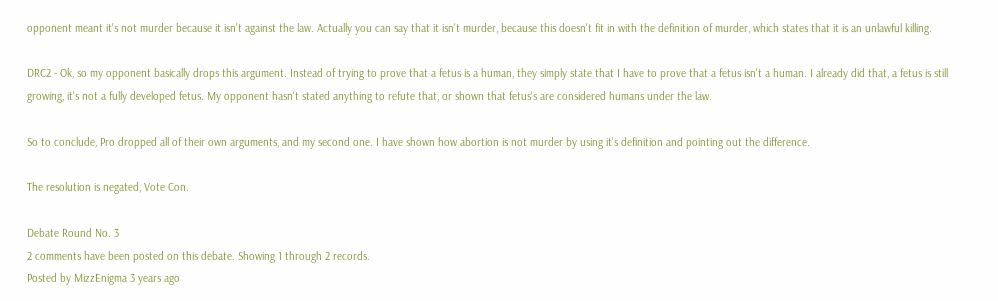opponent meant it's not murder because it isn't against the law. Actually you can say that it isn't murder, because this doesn't fit in with the definition of murder, which states that it is an unlawful killing.

DRC2 - Ok, so my opponent basically drops this argument. Instead of trying to prove that a fetus is a human, they simply state that I have to prove that a fetus isn't a human. I already did that, a fetus is still growing, it's not a fully developed fetus. My opponent hasn't stated anything to refute that, or shown that fetus's are considered humans under the law.

So to conclude, Pro dropped all of their own arguments, and my second one. I have shown how abortion is not murder by using it's definition and pointing out the difference.

The resolution is negated, Vote Con.

Debate Round No. 3
2 comments have been posted on this debate. Showing 1 through 2 records.
Posted by MizzEnigma 3 years ago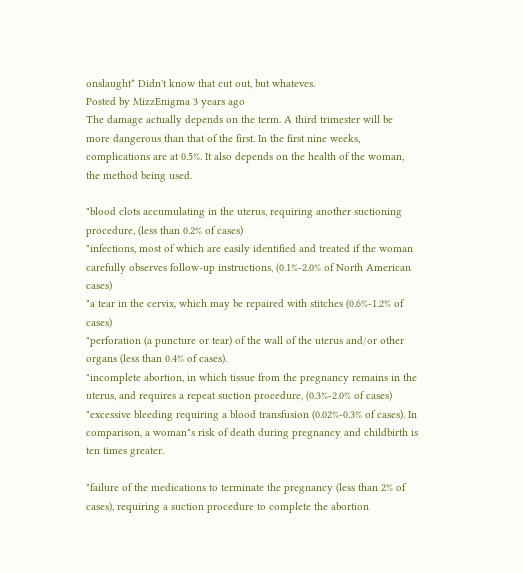onslaught* Didn't know that cut out, but whateves.
Posted by MizzEnigma 3 years ago
The damage actually depends on the term. A third trimester will be more dangerous than that of the first. In the first nine weeks, complications are at 0.5%. It also depends on the health of the woman, the method being used.

"blood clots accumulating in the uterus, requiring another suctioning procedure, (less than 0.2% of cases)
"infections, most of which are easily identified and treated if the woman carefully observes follow-up instructions, (0.1%-2.0% of North American cases)
"a tear in the cervix, which may be repaired with stitches (0.6%-1.2% of cases)
"perforation (a puncture or tear) of the wall of the uterus and/or other organs (less than 0.4% of cases).
"incomplete abortion, in which tissue from the pregnancy remains in the uterus, and requires a repeat suction procedure, (0.3%-2.0% of cases)
"excessive bleeding requiring a blood transfusion (0.02%-0.3% of cases). In comparison, a woman"s risk of death during pregnancy and childbirth is ten times greater.

"failure of the medications to terminate the pregnancy (less than 2% of cases), requiring a suction procedure to complete the abortion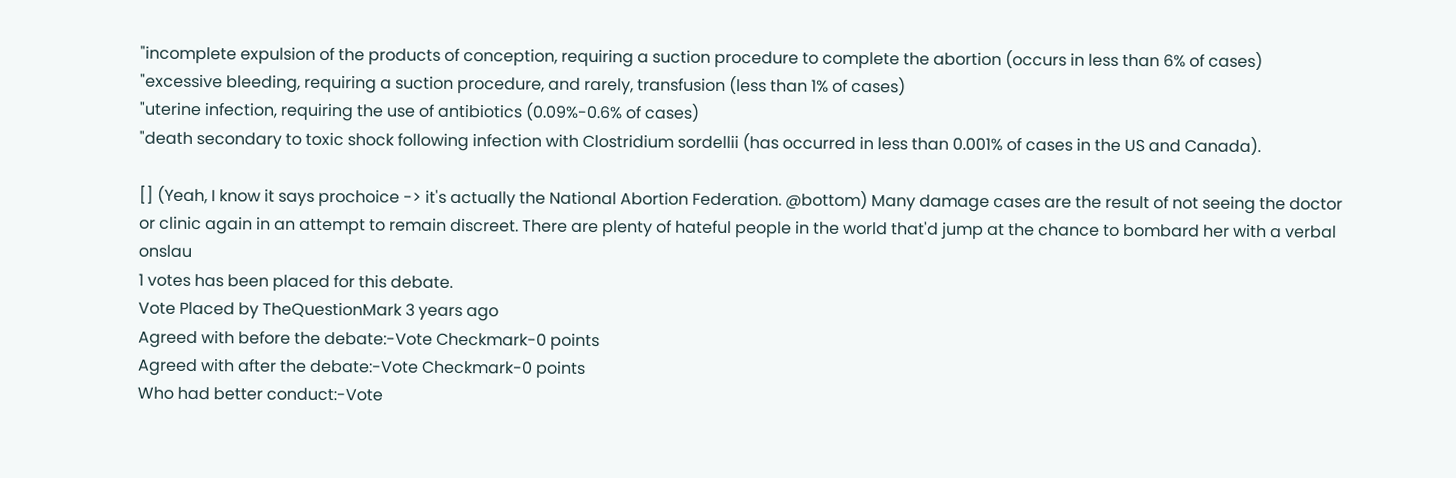"incomplete expulsion of the products of conception, requiring a suction procedure to complete the abortion (occurs in less than 6% of cases)
"excessive bleeding, requiring a suction procedure, and rarely, transfusion (less than 1% of cases)
"uterine infection, requiring the use of antibiotics (0.09%-0.6% of cases)
"death secondary to toxic shock following infection with Clostridium sordellii (has occurred in less than 0.001% of cases in the US and Canada).

[] (Yeah, I know it says prochoice -> it's actually the National Abortion Federation. @bottom) Many damage cases are the result of not seeing the doctor or clinic again in an attempt to remain discreet. There are plenty of hateful people in the world that'd jump at the chance to bombard her with a verbal onslau
1 votes has been placed for this debate.
Vote Placed by TheQuestionMark 3 years ago
Agreed with before the debate:-Vote Checkmark-0 points
Agreed with after the debate:-Vote Checkmark-0 points
Who had better conduct:-Vote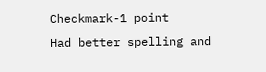Checkmark-1 point
Had better spelling and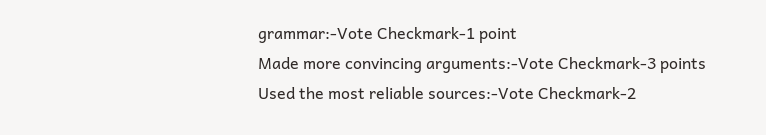grammar:-Vote Checkmark-1 point
Made more convincing arguments:-Vote Checkmark-3 points
Used the most reliable sources:-Vote Checkmark-2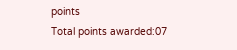points
Total points awarded:07